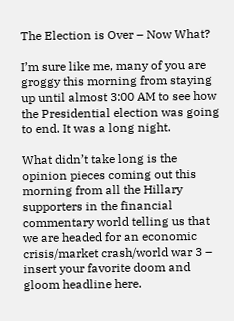The Election is Over – Now What?

I’m sure like me, many of you are groggy this morning from staying up until almost 3:00 AM to see how the Presidential election was going to end. It was a long night.

What didn’t take long is the opinion pieces coming out this morning from all the Hillary supporters in the financial commentary world telling us that we are headed for an economic crisis/market crash/world war 3 – insert your favorite doom and gloom headline here.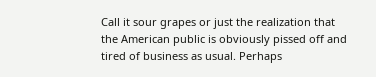Call it sour grapes or just the realization that the American public is obviously pissed off and tired of business as usual. Perhaps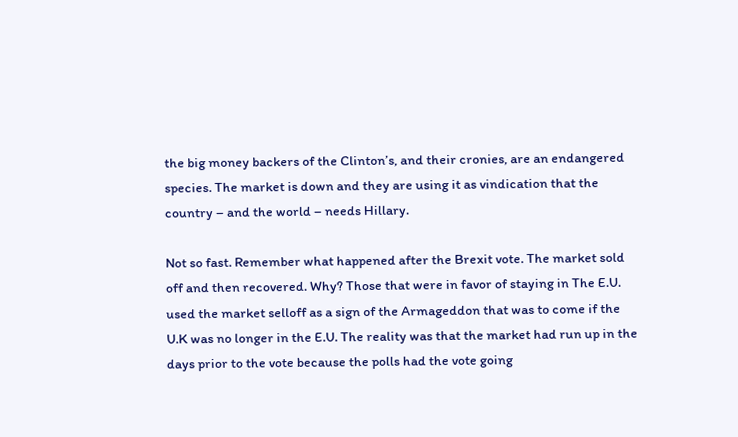the big money backers of the Clinton’s, and their cronies, are an endangered species. The market is down and they are using it as vindication that the country – and the world – needs Hillary.

Not so fast. Remember what happened after the Brexit vote. The market sold off and then recovered. Why? Those that were in favor of staying in The E.U. used the market selloff as a sign of the Armageddon that was to come if the U.K was no longer in the E.U. The reality was that the market had run up in the days prior to the vote because the polls had the vote going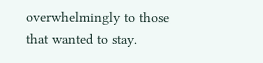overwhelmingly to those that wanted to stay.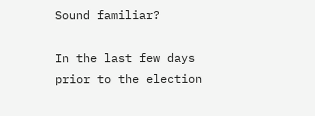Sound familiar?

In the last few days prior to the election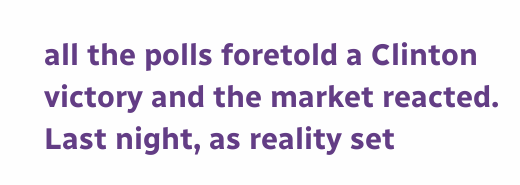all the polls foretold a Clinton victory and the market reacted. Last night, as reality set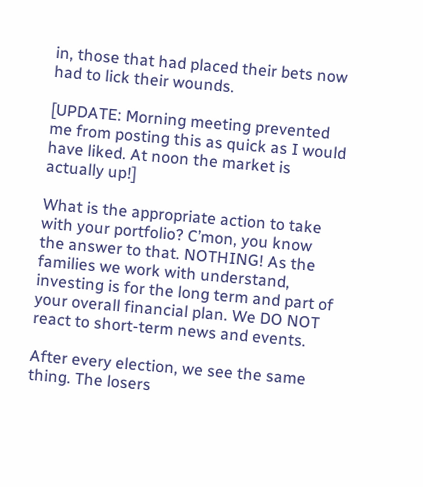in, those that had placed their bets now had to lick their wounds.

[UPDATE: Morning meeting prevented me from posting this as quick as I would have liked. At noon the market is actually up!]

What is the appropriate action to take with your portfolio? C’mon, you know the answer to that. NOTHING! As the families we work with understand, investing is for the long term and part of your overall financial plan. We DO NOT react to short-term news and events.

After every election, we see the same thing. The losers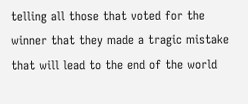telling all those that voted for the winner that they made a tragic mistake that will lead to the end of the world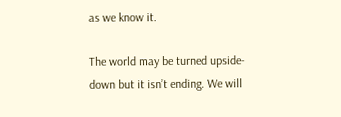as we know it.

The world may be turned upside-down but it isn’t ending. We will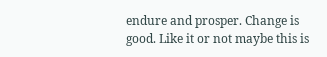endure and prosper. Change is good. Like it or not maybe this is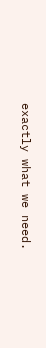exactly what we need.